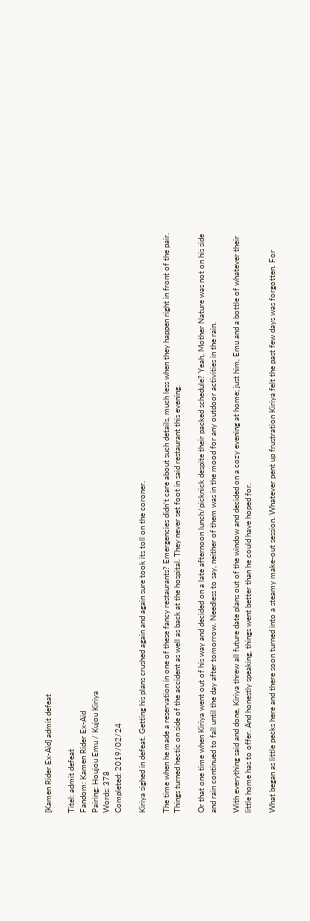[Kamen Rider Ex-Aid] admit defeat

Titel: admit defeat
Fandom: Kamen Rider Ex-Aid
Pairing: Houjou Emu / Kujou Kiriya
Words: 378
Completed: 2019/02/24

Kiriya sighed in defeat. Getting his plans crushed again and again sure took its toll on the coroner.

The time when he made a reservation in one of these fancy restaurants? Emergencies didn’t care about such details, much less when they happen right in front of the pair. Things turned hectic on side of the accident as well as back at the hospital. They never set foot in said restaurant this evening.

Or that one time when Kiriya went out of his way and decided on a late afternoon lunch/picknick despite their packed schedule? Yeah, Mother Nature was not on his side and rain continued to fall until the day after tomorrow. Needless to say, neither of them was in the mood for any outdoor activities in the rain.

With everything said and done, Kiriya threw all future date plans out of the window and decided on a cozy evening at home; just him, Emu and a bottle of whatever their little home has to offer. And honestly speaking, things went better than he could have hoped for.

What began as little pecks here and there soon turned into a steamy make-out session. Whatever pent up frustration Kiriya felt the past few days was forgotten. For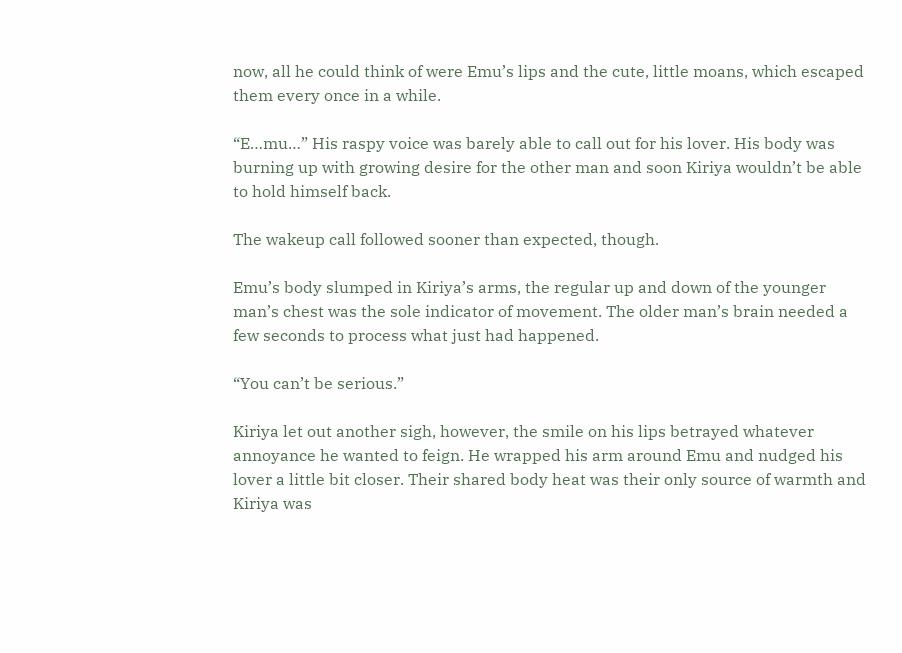now, all he could think of were Emu’s lips and the cute, little moans, which escaped them every once in a while.

“E…mu…” His raspy voice was barely able to call out for his lover. His body was burning up with growing desire for the other man and soon Kiriya wouldn’t be able to hold himself back.

The wakeup call followed sooner than expected, though.

Emu’s body slumped in Kiriya’s arms, the regular up and down of the younger man’s chest was the sole indicator of movement. The older man’s brain needed a few seconds to process what just had happened.

“You can’t be serious.”

Kiriya let out another sigh, however, the smile on his lips betrayed whatever annoyance he wanted to feign. He wrapped his arm around Emu and nudged his lover a little bit closer. Their shared body heat was their only source of warmth and Kiriya was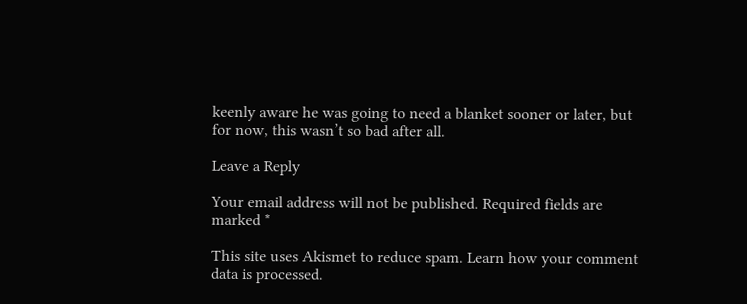keenly aware he was going to need a blanket sooner or later, but for now, this wasn’t so bad after all.

Leave a Reply

Your email address will not be published. Required fields are marked *

This site uses Akismet to reduce spam. Learn how your comment data is processed.